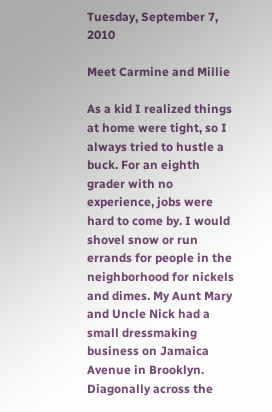Tuesday, September 7, 2010

Meet Carmine and Millie

As a kid I realized things at home were tight, so I always tried to hustle a buck. For an eighth grader with no experience, jobs were hard to come by. I would shovel snow or run errands for people in the neighborhood for nickels and dimes. My Aunt Mary and Uncle Nick had a small dressmaking business on Jamaica Avenue in Brooklyn. Diagonally across the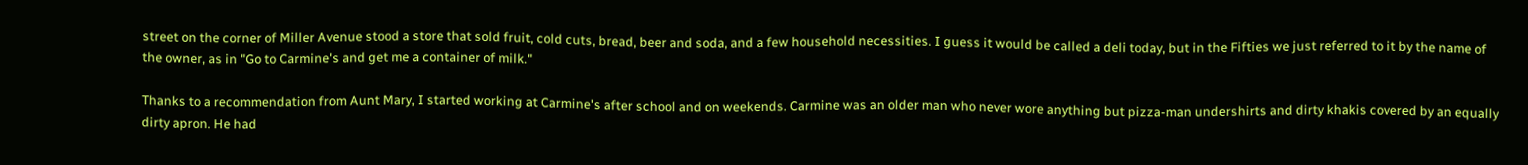street on the corner of Miller Avenue stood a store that sold fruit, cold cuts, bread, beer and soda, and a few household necessities. I guess it would be called a deli today, but in the Fifties we just referred to it by the name of the owner, as in "Go to Carmine's and get me a container of milk."

Thanks to a recommendation from Aunt Mary, I started working at Carmine's after school and on weekends. Carmine was an older man who never wore anything but pizza-man undershirts and dirty khakis covered by an equally dirty apron. He had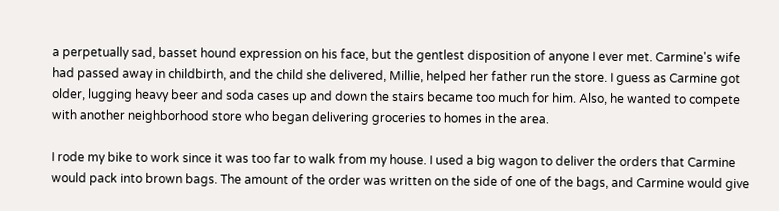a perpetually sad, basset hound expression on his face, but the gentlest disposition of anyone I ever met. Carmine's wife had passed away in childbirth, and the child she delivered, Millie, helped her father run the store. I guess as Carmine got older, lugging heavy beer and soda cases up and down the stairs became too much for him. Also, he wanted to compete with another neighborhood store who began delivering groceries to homes in the area.

I rode my bike to work since it was too far to walk from my house. I used a big wagon to deliver the orders that Carmine would pack into brown bags. The amount of the order was written on the side of one of the bags, and Carmine would give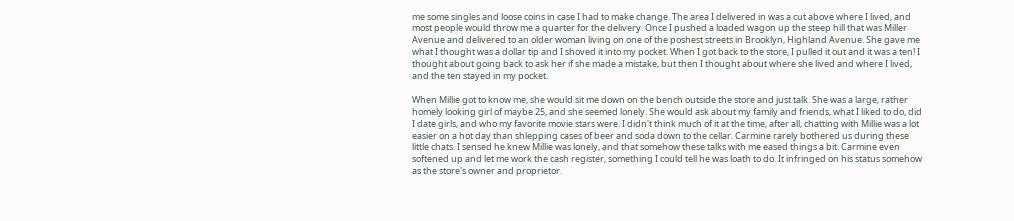me some singles and loose coins in case I had to make change. The area I delivered in was a cut above where I lived, and most people would throw me a quarter for the delivery. Once I pushed a loaded wagon up the steep hill that was Miller Avenue and delivered to an older woman living on one of the poshest streets in Brooklyn, Highland Avenue. She gave me what I thought was a dollar tip and I shoved it into my pocket. When I got back to the store, I pulled it out and it was a ten! I thought about going back to ask her if she made a mistake, but then I thought about where she lived and where I lived, and the ten stayed in my pocket.

When Millie got to know me, she would sit me down on the bench outside the store and just talk. She was a large, rather homely looking girl of maybe 25, and she seemed lonely. She would ask about my family and friends, what I liked to do, did I date girls, and who my favorite movie stars were. I didn't think much of it at the time, after all, chatting with Millie was a lot easier on a hot day than shlepping cases of beer and soda down to the cellar. Carmine rarely bothered us during these little chats. I sensed he knew Millie was lonely, and that somehow these talks with me eased things a bit. Carmine even softened up and let me work the cash register, something I could tell he was loath to do. It infringed on his status somehow as the store's owner and proprietor.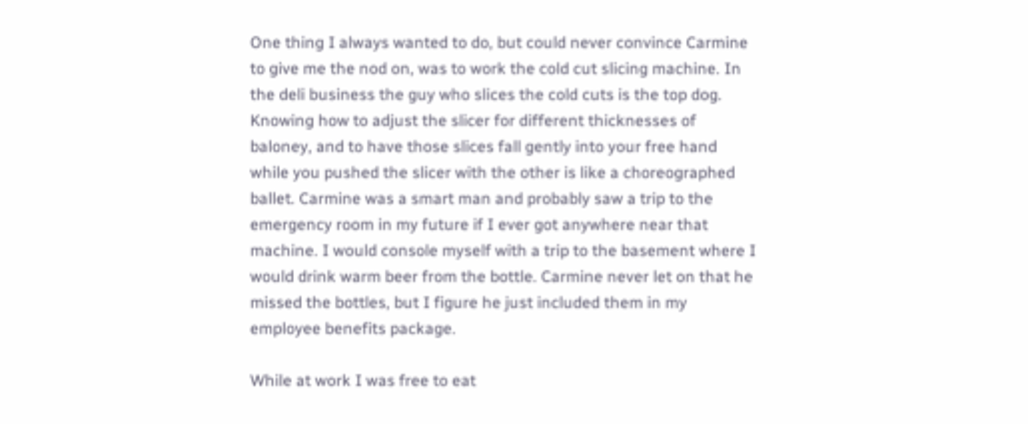One thing I always wanted to do, but could never convince Carmine to give me the nod on, was to work the cold cut slicing machine. In the deli business the guy who slices the cold cuts is the top dog. Knowing how to adjust the slicer for different thicknesses of baloney, and to have those slices fall gently into your free hand while you pushed the slicer with the other is like a choreographed ballet. Carmine was a smart man and probably saw a trip to the emergency room in my future if I ever got anywhere near that machine. I would console myself with a trip to the basement where I would drink warm beer from the bottle. Carmine never let on that he missed the bottles, but I figure he just included them in my employee benefits package.

While at work I was free to eat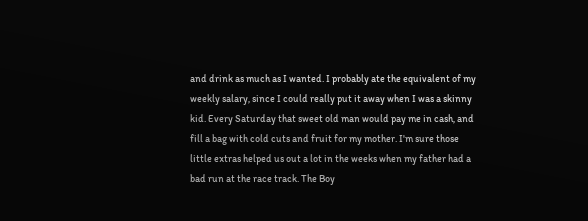and drink as much as I wanted. I probably ate the equivalent of my weekly salary, since I could really put it away when I was a skinny kid. Every Saturday that sweet old man would pay me in cash, and fill a bag with cold cuts and fruit for my mother. I'm sure those little extras helped us out a lot in the weeks when my father had a bad run at the race track. The Boy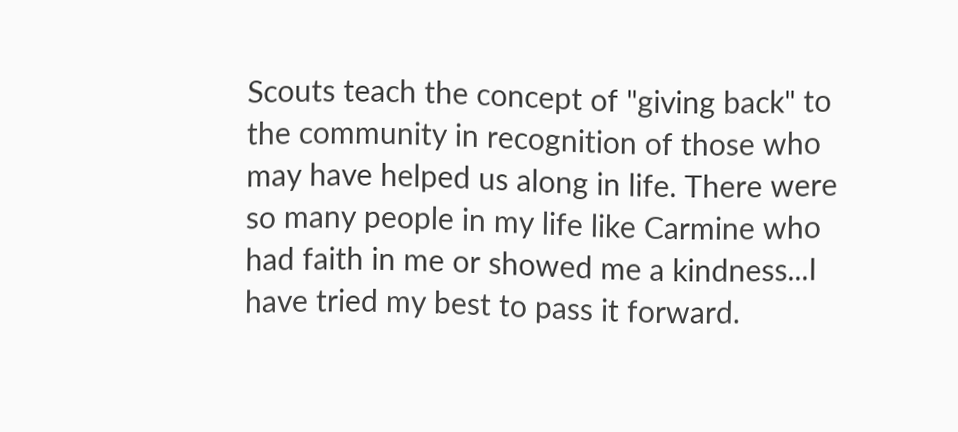Scouts teach the concept of "giving back" to the community in recognition of those who may have helped us along in life. There were so many people in my life like Carmine who had faith in me or showed me a kindness...I have tried my best to pass it forward.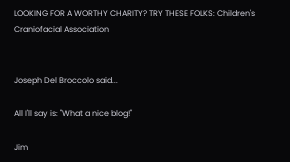LOOKING FOR A WORTHY CHARITY? TRY THESE FOLKS: Children's Craniofacial Association


Joseph Del Broccolo said...

All I'll say is: "What a nice blog!"

Jim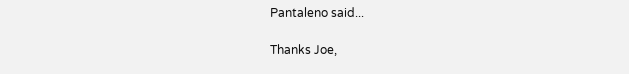Pantaleno said...

Thanks Joe,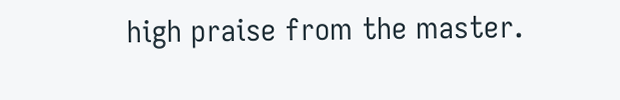high praise from the master.